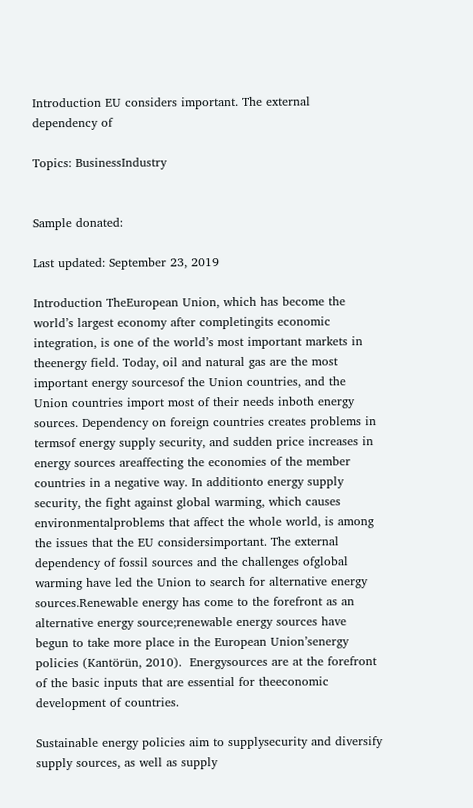Introduction EU considers important. The external dependency of

Topics: BusinessIndustry


Sample donated:

Last updated: September 23, 2019

Introduction TheEuropean Union, which has become the world’s largest economy after completingits economic integration, is one of the world’s most important markets in theenergy field. Today, oil and natural gas are the most important energy sourcesof the Union countries, and the Union countries import most of their needs inboth energy sources. Dependency on foreign countries creates problems in termsof energy supply security, and sudden price increases in energy sources areaffecting the economies of the member countries in a negative way. In additionto energy supply security, the fight against global warming, which causes environmentalproblems that affect the whole world, is among the issues that the EU considersimportant. The external dependency of fossil sources and the challenges ofglobal warming have led the Union to search for alternative energy sources.Renewable energy has come to the forefront as an alternative energy source;renewable energy sources have begun to take more place in the European Union’senergy policies (Kantörün, 2010).  Energysources are at the forefront of the basic inputs that are essential for theeconomic development of countries.

Sustainable energy policies aim to supplysecurity and diversify supply sources, as well as supply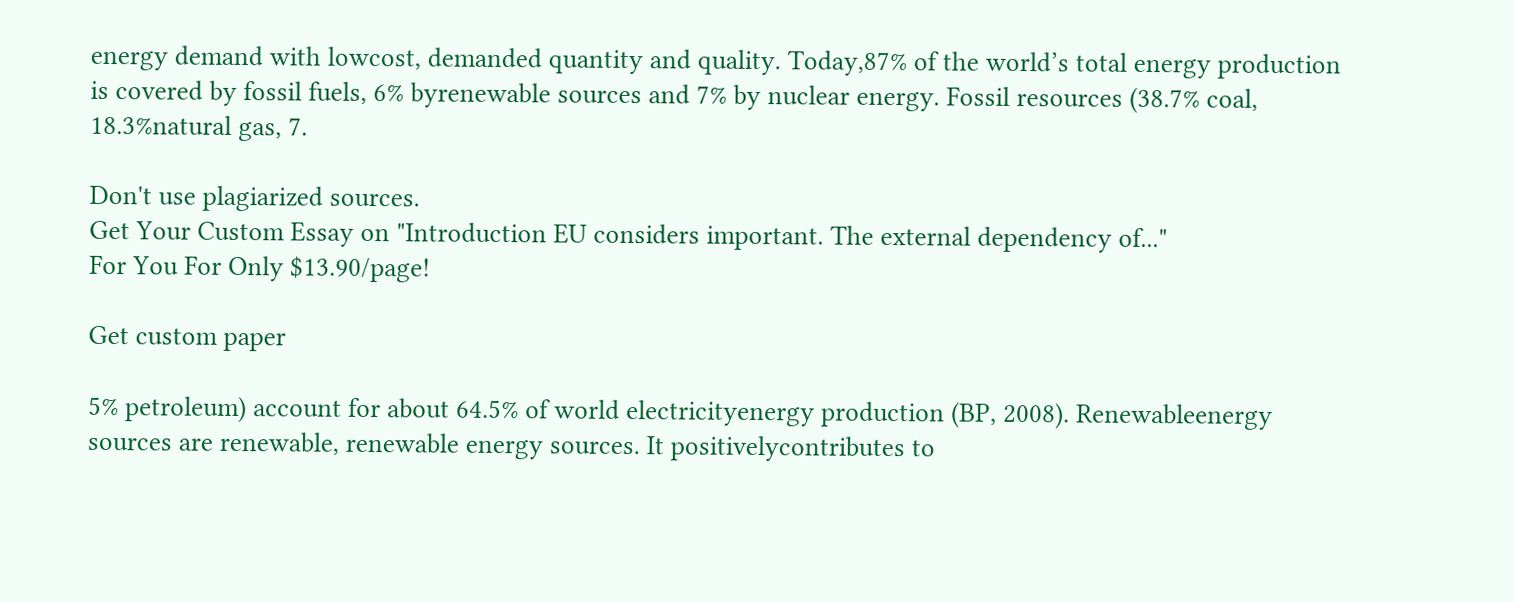energy demand with lowcost, demanded quantity and quality. Today,87% of the world’s total energy production is covered by fossil fuels, 6% byrenewable sources and 7% by nuclear energy. Fossil resources (38.7% coal, 18.3%natural gas, 7.

Don't use plagiarized sources.
Get Your Custom Essay on "Introduction EU considers important. The external dependency of..."
For You For Only $13.90/page!

Get custom paper

5% petroleum) account for about 64.5% of world electricityenergy production (BP, 2008). Renewableenergy sources are renewable, renewable energy sources. It positivelycontributes to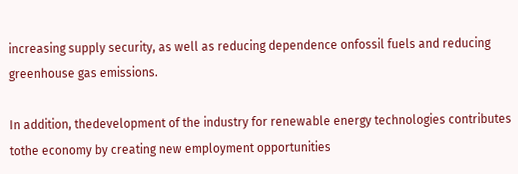increasing supply security, as well as reducing dependence onfossil fuels and reducing greenhouse gas emissions.

In addition, thedevelopment of the industry for renewable energy technologies contributes tothe economy by creating new employment opportunities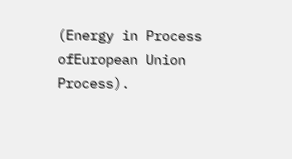(Energy in Process ofEuropean Union Process).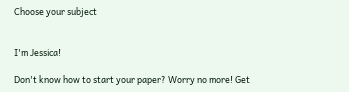Choose your subject


I'm Jessica!

Don't know how to start your paper? Worry no more! Get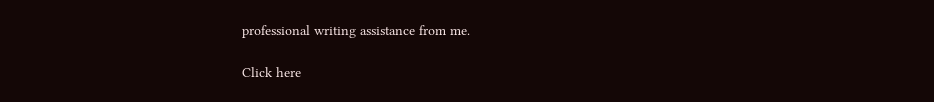professional writing assistance from me.

Click here